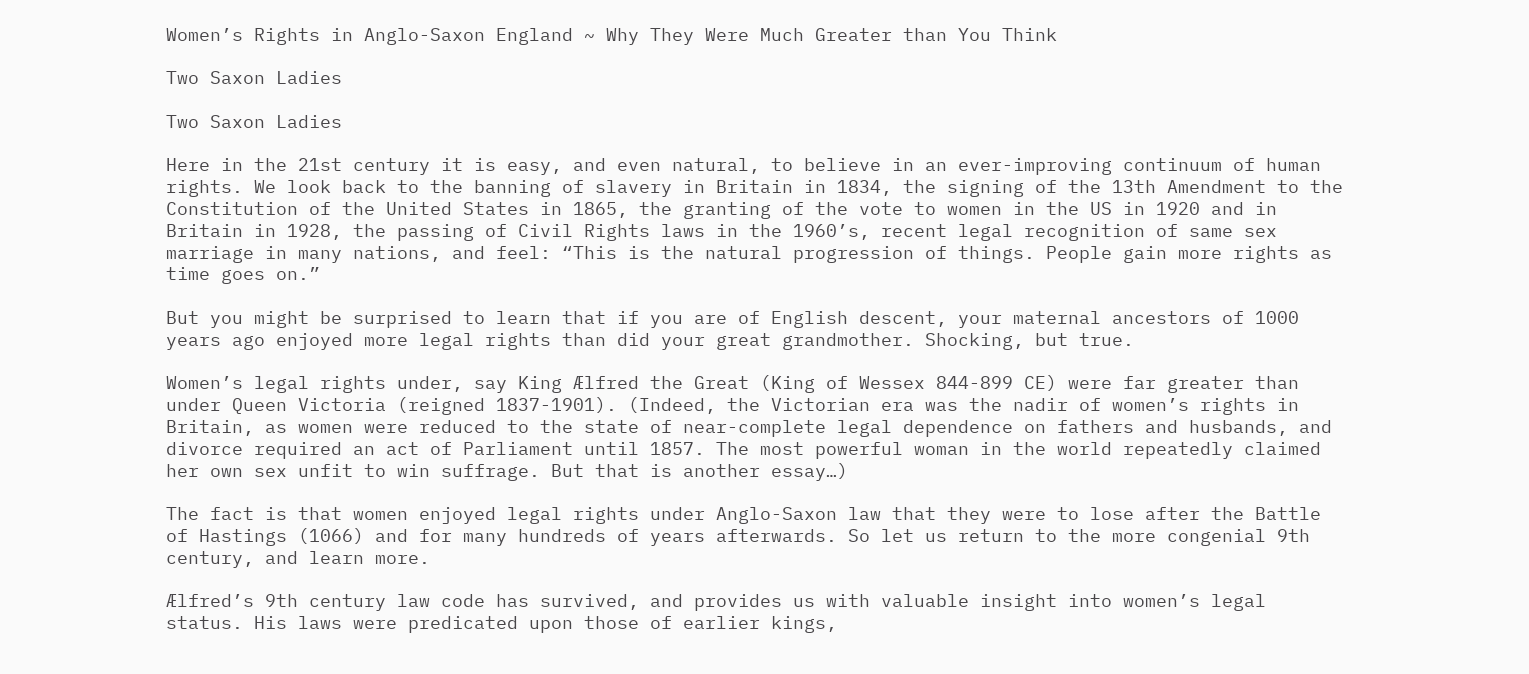Women’s Rights in Anglo-Saxon England ~ Why They Were Much Greater than You Think

Two Saxon Ladies

Two Saxon Ladies

Here in the 21st century it is easy, and even natural, to believe in an ever-improving continuum of human rights. We look back to the banning of slavery in Britain in 1834, the signing of the 13th Amendment to the Constitution of the United States in 1865, the granting of the vote to women in the US in 1920 and in Britain in 1928, the passing of Civil Rights laws in the 1960’s, recent legal recognition of same sex marriage in many nations, and feel: “This is the natural progression of things. People gain more rights as time goes on.”

But you might be surprised to learn that if you are of English descent, your maternal ancestors of 1000 years ago enjoyed more legal rights than did your great grandmother. Shocking, but true.

Women’s legal rights under, say King Ælfred the Great (King of Wessex 844-899 CE) were far greater than under Queen Victoria (reigned 1837-1901). (Indeed, the Victorian era was the nadir of women’s rights in Britain, as women were reduced to the state of near-complete legal dependence on fathers and husbands, and divorce required an act of Parliament until 1857. The most powerful woman in the world repeatedly claimed her own sex unfit to win suffrage. But that is another essay…)

The fact is that women enjoyed legal rights under Anglo-Saxon law that they were to lose after the Battle of Hastings (1066) and for many hundreds of years afterwards. So let us return to the more congenial 9th century, and learn more.

Ælfred’s 9th century law code has survived, and provides us with valuable insight into women’s legal status. His laws were predicated upon those of earlier kings,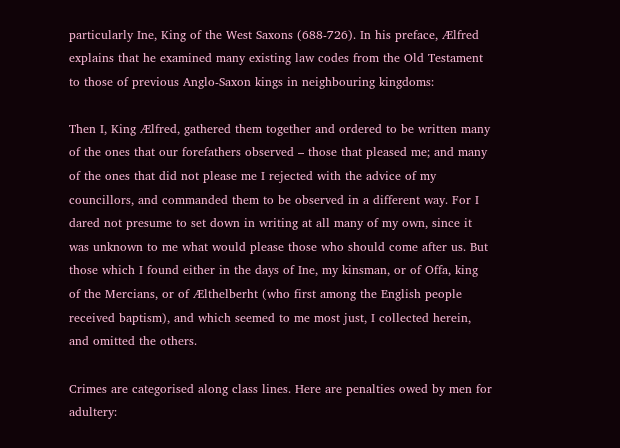particularly Ine, King of the West Saxons (688-726). In his preface, Ælfred explains that he examined many existing law codes from the Old Testament to those of previous Anglo-Saxon kings in neighbouring kingdoms:

Then I, King Ælfred, gathered them together and ordered to be written many of the ones that our forefathers observed – those that pleased me; and many of the ones that did not please me I rejected with the advice of my councillors, and commanded them to be observed in a different way. For I dared not presume to set down in writing at all many of my own, since it was unknown to me what would please those who should come after us. But those which I found either in the days of Ine, my kinsman, or of Offa, king of the Mercians, or of Ælthelberht (who first among the English people received baptism), and which seemed to me most just, I collected herein, and omitted the others.

Crimes are categorised along class lines. Here are penalties owed by men for adultery: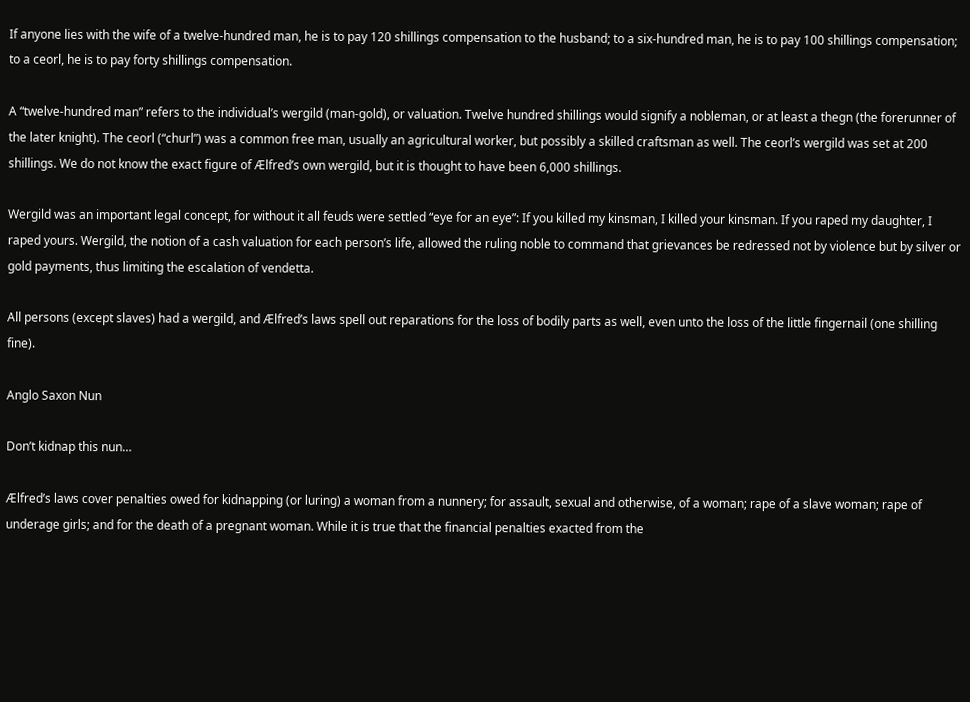If anyone lies with the wife of a twelve-hundred man, he is to pay 120 shillings compensation to the husband; to a six-hundred man, he is to pay 100 shillings compensation; to a ceorl, he is to pay forty shillings compensation.

A “twelve-hundred man” refers to the individual’s wergild (man-gold), or valuation. Twelve hundred shillings would signify a nobleman, or at least a thegn (the forerunner of the later knight). The ceorl (“churl”) was a common free man, usually an agricultural worker, but possibly a skilled craftsman as well. The ceorl’s wergild was set at 200 shillings. We do not know the exact figure of Ælfred’s own wergild, but it is thought to have been 6,000 shillings.

Wergild was an important legal concept, for without it all feuds were settled “eye for an eye”: If you killed my kinsman, I killed your kinsman. If you raped my daughter, I raped yours. Wergild, the notion of a cash valuation for each person’s life, allowed the ruling noble to command that grievances be redressed not by violence but by silver or gold payments, thus limiting the escalation of vendetta.

All persons (except slaves) had a wergild, and Ælfred’s laws spell out reparations for the loss of bodily parts as well, even unto the loss of the little fingernail (one shilling fine).

Anglo Saxon Nun

Don’t kidnap this nun…

Ælfred’s laws cover penalties owed for kidnapping (or luring) a woman from a nunnery; for assault, sexual and otherwise, of a woman; rape of a slave woman; rape of underage girls; and for the death of a pregnant woman. While it is true that the financial penalties exacted from the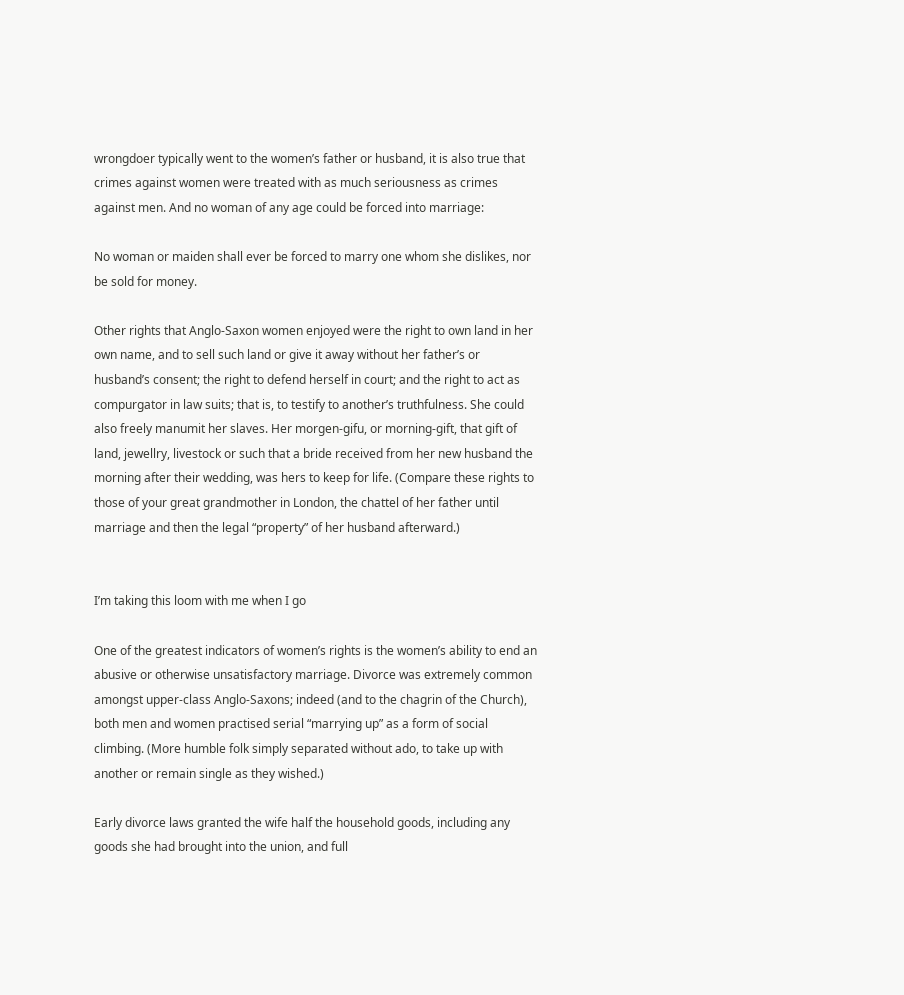wrongdoer typically went to the women’s father or husband, it is also true that crimes against women were treated with as much seriousness as crimes against men. And no woman of any age could be forced into marriage:

No woman or maiden shall ever be forced to marry one whom she dislikes, nor be sold for money.

Other rights that Anglo-Saxon women enjoyed were the right to own land in her own name, and to sell such land or give it away without her father’s or husband’s consent; the right to defend herself in court; and the right to act as compurgator in law suits; that is, to testify to another’s truthfulness. She could also freely manumit her slaves. Her morgen-gifu, or morning-gift, that gift of land, jewellry, livestock or such that a bride received from her new husband the morning after their wedding, was hers to keep for life. (Compare these rights to those of your great grandmother in London, the chattel of her father until marriage and then the legal “property” of her husband afterward.)


I’m taking this loom with me when I go

One of the greatest indicators of women’s rights is the women’s ability to end an abusive or otherwise unsatisfactory marriage. Divorce was extremely common amongst upper-class Anglo-Saxons; indeed (and to the chagrin of the Church), both men and women practised serial “marrying up” as a form of social climbing. (More humble folk simply separated without ado, to take up with another or remain single as they wished.)

Early divorce laws granted the wife half the household goods, including any goods she had brought into the union, and full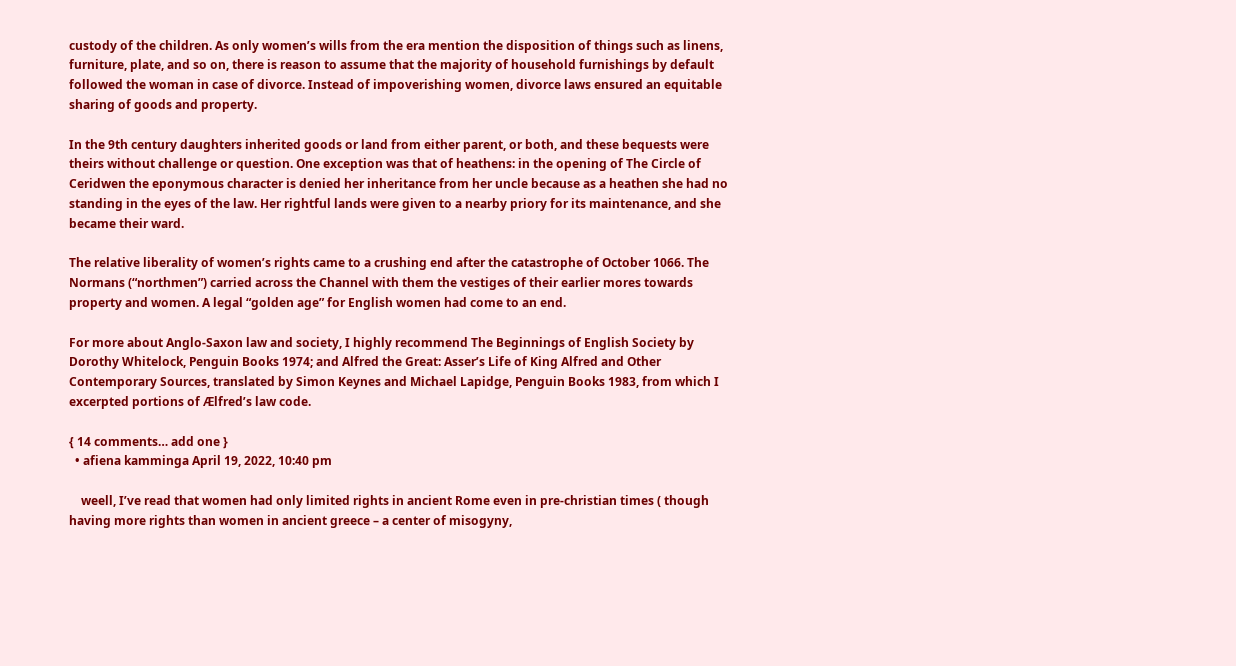custody of the children. As only women’s wills from the era mention the disposition of things such as linens, furniture, plate, and so on, there is reason to assume that the majority of household furnishings by default followed the woman in case of divorce. Instead of impoverishing women, divorce laws ensured an equitable sharing of goods and property.

In the 9th century daughters inherited goods or land from either parent, or both, and these bequests were theirs without challenge or question. One exception was that of heathens: in the opening of The Circle of Ceridwen the eponymous character is denied her inheritance from her uncle because as a heathen she had no standing in the eyes of the law. Her rightful lands were given to a nearby priory for its maintenance, and she became their ward.

The relative liberality of women’s rights came to a crushing end after the catastrophe of October 1066. The Normans (“northmen”) carried across the Channel with them the vestiges of their earlier mores towards property and women. A legal “golden age” for English women had come to an end.

For more about Anglo-Saxon law and society, I highly recommend The Beginnings of English Society by Dorothy Whitelock, Penguin Books 1974; and Alfred the Great: Asser’s Life of King Alfred and Other Contemporary Sources, translated by Simon Keynes and Michael Lapidge, Penguin Books 1983, from which I excerpted portions of Ælfred’s law code.

{ 14 comments… add one }
  • afiena kamminga April 19, 2022, 10:40 pm

    weell, I’ve read that women had only limited rights in ancient Rome even in pre-christian times ( though having more rights than women in ancient greece – a center of misogyny,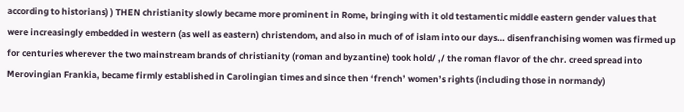according to historians) ) THEN christianity slowly became more prominent in Rome, bringing with it old testamentic middle eastern gender values that were increasingly embedded in western (as well as eastern) christendom, and also in much of of islam into our days… disenfranchising women was firmed up for centuries wherever the two mainstream brands of christianity (roman and byzantine) took hold/ ,/ the roman flavor of the chr. creed spread into Merovingian Frankia, became firmly established in Carolingian times and since then ‘french’ women’s rights (including those in normandy)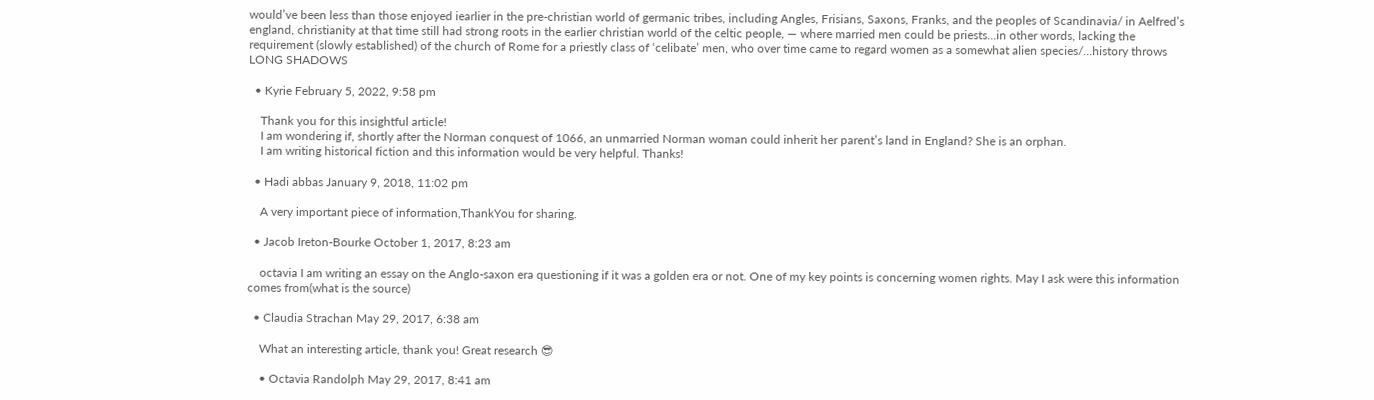would’ve been less than those enjoyed iearlier in the pre-christian world of germanic tribes, including Angles, Frisians, Saxons, Franks, and the peoples of Scandinavia/ in Aelfred’s england, christianity at that time still had strong roots in the earlier christian world of the celtic people, — where married men could be priests…in other words, lacking the requirement (slowly established) of the church of Rome for a priestly class of ‘celibate’ men, who over time came to regard women as a somewhat alien species/…history throws LONG SHADOWS

  • Kyrie February 5, 2022, 9:58 pm

    Thank you for this insightful article!
    I am wondering if, shortly after the Norman conquest of 1066, an unmarried Norman woman could inherit her parent’s land in England? She is an orphan.
    I am writing historical fiction and this information would be very helpful. Thanks!

  • Hadi abbas January 9, 2018, 11:02 pm

    A very important piece of information,ThankYou for sharing.

  • Jacob Ireton-Bourke October 1, 2017, 8:23 am

    octavia I am writing an essay on the Anglo-saxon era questioning if it was a golden era or not. One of my key points is concerning women rights. May I ask were this information comes from(what is the source)

  • Claudia Strachan May 29, 2017, 6:38 am

    What an interesting article, thank you! Great research 😎

    • Octavia Randolph May 29, 2017, 8:41 am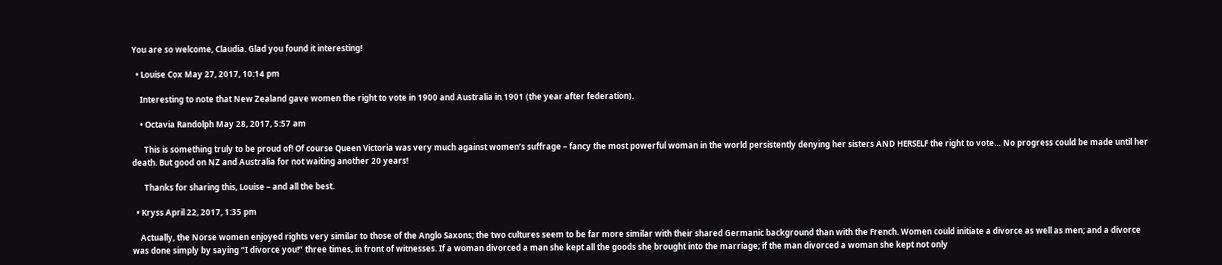You are so welcome, Claudia. Glad you found it interesting!

  • Louise Cox May 27, 2017, 10:14 pm

    Interesting to note that New Zealand gave women the right to vote in 1900 and Australia in 1901 (the year after federation).

    • Octavia Randolph May 28, 2017, 5:57 am

      This is something truly to be proud of! Of course Queen Victoria was very much against women’s suffrage – fancy the most powerful woman in the world persistently denying her sisters AND HERSELF the right to vote… No progress could be made until her death. But good on NZ and Australia for not waiting another 20 years!

      Thanks for sharing this, Louise – and all the best.

  • Kryss April 22, 2017, 1:35 pm

    Actually, the Norse women enjoyed rights very similar to those of the Anglo Saxons; the two cultures seem to be far more similar with their shared Germanic background than with the French. Women could initiate a divorce as well as men; and a divorce was done simply by saying “I divorce you!” three times, in front of witnesses. If a woman divorced a man she kept all the goods she brought into the marriage; if the man divorced a woman she kept not only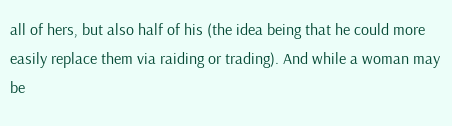all of hers, but also half of his (the idea being that he could more easily replace them via raiding or trading). And while a woman may be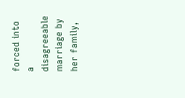forced into a disagreeable marriage by her family,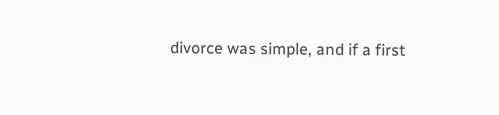divorce was simple, and if a first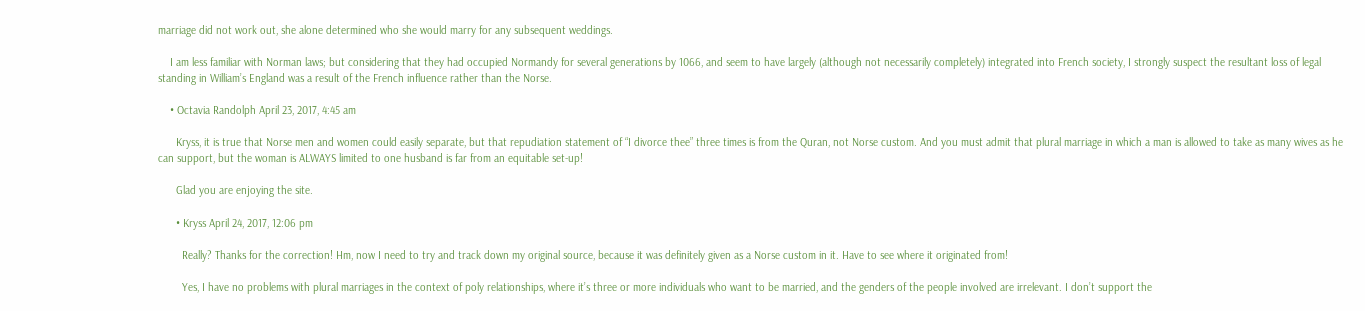marriage did not work out, she alone determined who she would marry for any subsequent weddings.

    I am less familiar with Norman laws; but considering that they had occupied Normandy for several generations by 1066, and seem to have largely (although not necessarily completely) integrated into French society, I strongly suspect the resultant loss of legal standing in William’s England was a result of the French influence rather than the Norse.

    • Octavia Randolph April 23, 2017, 4:45 am

      Kryss, it is true that Norse men and women could easily separate, but that repudiation statement of “I divorce thee” three times is from the Quran, not Norse custom. And you must admit that plural marriage in which a man is allowed to take as many wives as he can support, but the woman is ALWAYS limited to one husband is far from an equitable set-up!

      Glad you are enjoying the site.

      • Kryss April 24, 2017, 12:06 pm

        Really? Thanks for the correction! Hm, now I need to try and track down my original source, because it was definitely given as a Norse custom in it. Have to see where it originated from!

        Yes, I have no problems with plural marriages in the context of poly relationships, where it’s three or more individuals who want to be married, and the genders of the people involved are irrelevant. I don’t support the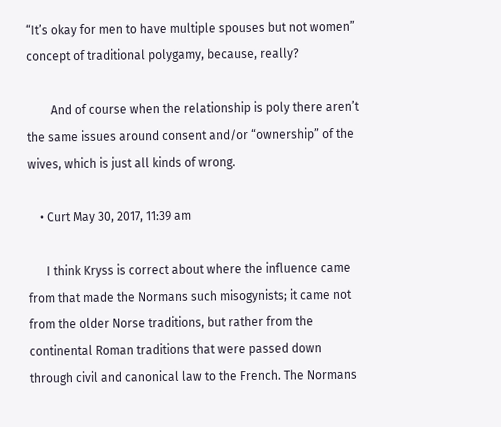“It’s okay for men to have multiple spouses but not women” concept of traditional polygamy, because, really?

        And of course when the relationship is poly there aren’t the same issues around consent and/or “ownership” of the wives, which is just all kinds of wrong.

    • Curt May 30, 2017, 11:39 am

      I think Kryss is correct about where the influence came from that made the Normans such misogynists; it came not from the older Norse traditions, but rather from the continental Roman traditions that were passed down through civil and canonical law to the French. The Normans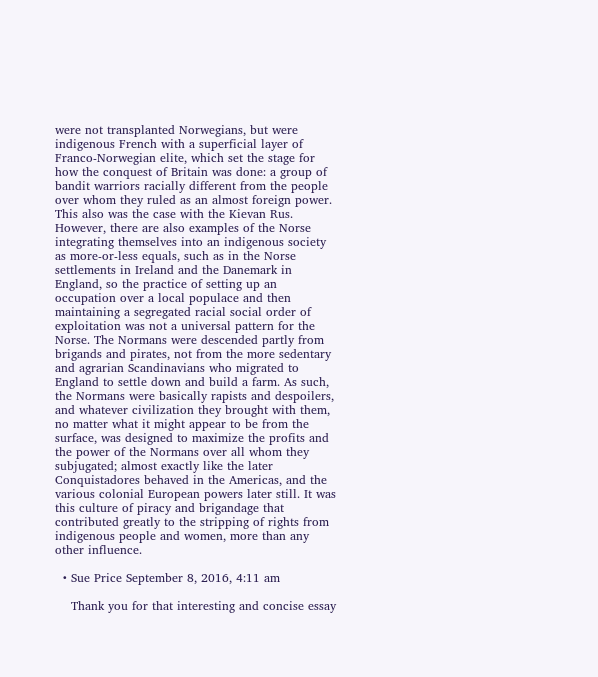were not transplanted Norwegians, but were indigenous French with a superficial layer of Franco-Norwegian elite, which set the stage for how the conquest of Britain was done: a group of bandit warriors racially different from the people over whom they ruled as an almost foreign power. This also was the case with the Kievan Rus. However, there are also examples of the Norse integrating themselves into an indigenous society as more-or-less equals, such as in the Norse settlements in Ireland and the Danemark in England, so the practice of setting up an occupation over a local populace and then maintaining a segregated racial social order of exploitation was not a universal pattern for the Norse. The Normans were descended partly from brigands and pirates, not from the more sedentary and agrarian Scandinavians who migrated to England to settle down and build a farm. As such, the Normans were basically rapists and despoilers, and whatever civilization they brought with them, no matter what it might appear to be from the surface, was designed to maximize the profits and the power of the Normans over all whom they subjugated; almost exactly like the later Conquistadores behaved in the Americas, and the various colonial European powers later still. It was this culture of piracy and brigandage that contributed greatly to the stripping of rights from indigenous people and women, more than any other influence.

  • Sue Price September 8, 2016, 4:11 am

    Thank you for that interesting and concise essay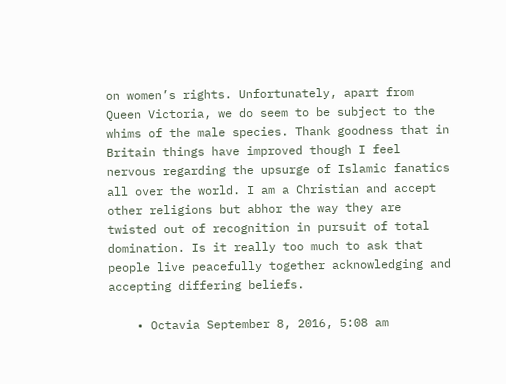on women’s rights. Unfortunately, apart from Queen Victoria, we do seem to be subject to the whims of the male species. Thank goodness that in Britain things have improved though I feel nervous regarding the upsurge of Islamic fanatics all over the world. I am a Christian and accept other religions but abhor the way they are twisted out of recognition in pursuit of total domination. Is it really too much to ask that people live peacefully together acknowledging and accepting differing beliefs.

    • Octavia September 8, 2016, 5:08 am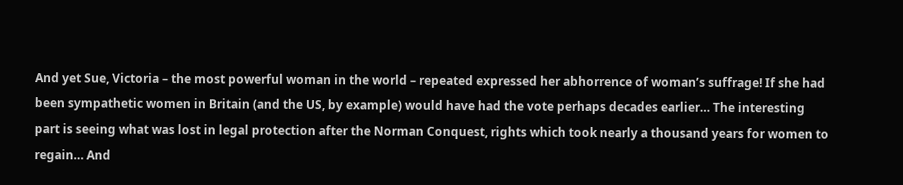And yet Sue, Victoria – the most powerful woman in the world – repeated expressed her abhorrence of woman’s suffrage! If she had been sympathetic women in Britain (and the US, by example) would have had the vote perhaps decades earlier… The interesting part is seeing what was lost in legal protection after the Norman Conquest, rights which took nearly a thousand years for women to regain… And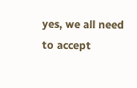yes, we all need to accept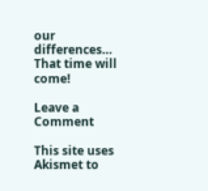our differences… That time will come!

Leave a Comment

This site uses Akismet to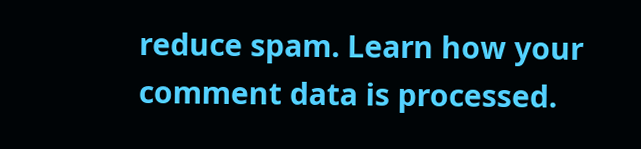reduce spam. Learn how your comment data is processed.